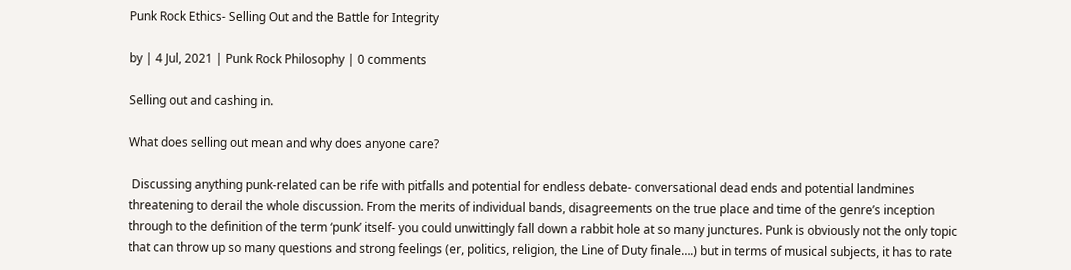Punk Rock Ethics- Selling Out and the Battle for Integrity

by | 4 Jul, 2021 | Punk Rock Philosophy | 0 comments

Selling out and cashing in.

What does selling out mean and why does anyone care?

 Discussing anything punk-related can be rife with pitfalls and potential for endless debate- conversational dead ends and potential landmines threatening to derail the whole discussion. From the merits of individual bands, disagreements on the true place and time of the genre’s inception through to the definition of the term ‘punk’ itself- you could unwittingly fall down a rabbit hole at so many junctures. Punk is obviously not the only topic that can throw up so many questions and strong feelings (er, politics, religion, the Line of Duty finale….) but in terms of musical subjects, it has to rate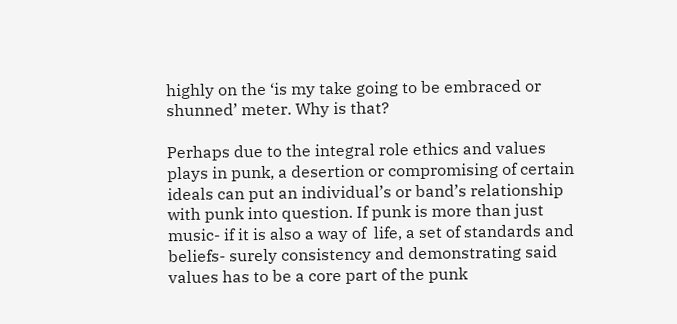highly on the ‘is my take going to be embraced or shunned’ meter. Why is that?

Perhaps due to the integral role ethics and values plays in punk, a desertion or compromising of certain ideals can put an individual’s or band’s relationship with punk into question. If punk is more than just music- if it is also a way of  life, a set of standards and beliefs- surely consistency and demonstrating said values has to be a core part of the punk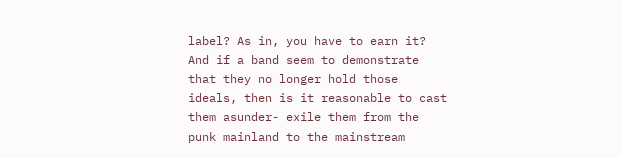label? As in, you have to earn it? And if a band seem to demonstrate that they no longer hold those ideals, then is it reasonable to cast them asunder- exile them from the punk mainland to the mainstream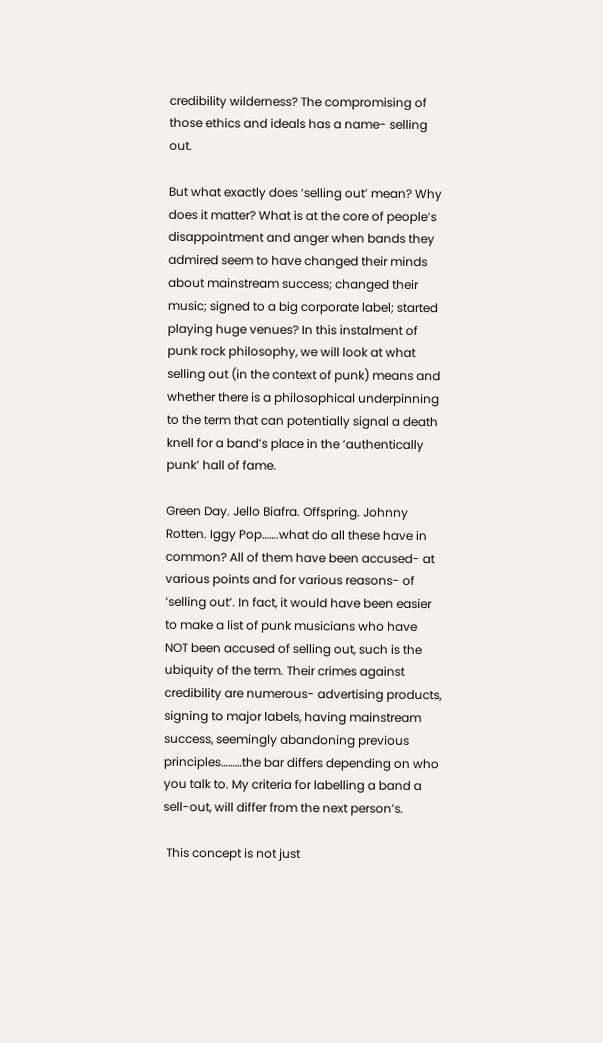credibility wilderness? The compromising of those ethics and ideals has a name- selling out.

But what exactly does ‘selling out’ mean? Why does it matter? What is at the core of people’s disappointment and anger when bands they admired seem to have changed their minds about mainstream success; changed their music; signed to a big corporate label; started playing huge venues? In this instalment of punk rock philosophy, we will look at what selling out (in the context of punk) means and whether there is a philosophical underpinning to the term that can potentially signal a death knell for a band’s place in the ‘authentically punk’ hall of fame.

Green Day. Jello Biafra. Offspring. Johnny Rotten. Iggy Pop…….what do all these have in common? All of them have been accused- at various points and for various reasons- of ‘selling out’. In fact, it would have been easier to make a list of punk musicians who have NOT been accused of selling out, such is the ubiquity of the term. Their crimes against credibility are numerous- advertising products, signing to major labels, having mainstream success, seemingly abandoning previous principles………the bar differs depending on who you talk to. My criteria for labelling a band a sell-out, will differ from the next person’s.

 This concept is not just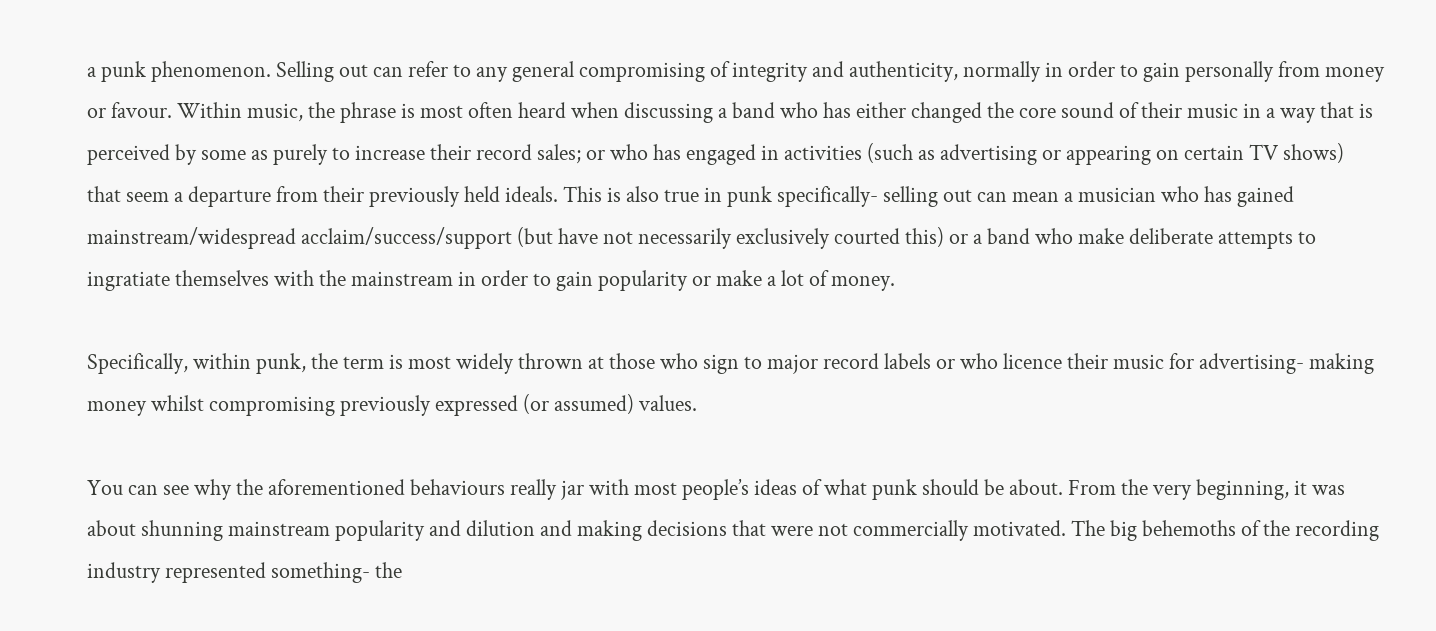a punk phenomenon. Selling out can refer to any general compromising of integrity and authenticity, normally in order to gain personally from money or favour. Within music, the phrase is most often heard when discussing a band who has either changed the core sound of their music in a way that is perceived by some as purely to increase their record sales; or who has engaged in activities (such as advertising or appearing on certain TV shows)  that seem a departure from their previously held ideals. This is also true in punk specifically- selling out can mean a musician who has gained mainstream/widespread acclaim/success/support (but have not necessarily exclusively courted this) or a band who make deliberate attempts to ingratiate themselves with the mainstream in order to gain popularity or make a lot of money.

Specifically, within punk, the term is most widely thrown at those who sign to major record labels or who licence their music for advertising- making money whilst compromising previously expressed (or assumed) values.

You can see why the aforementioned behaviours really jar with most people’s ideas of what punk should be about. From the very beginning, it was about shunning mainstream popularity and dilution and making decisions that were not commercially motivated. The big behemoths of the recording industry represented something- the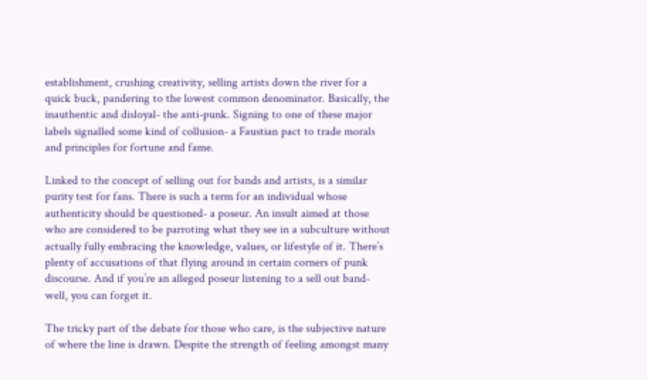establishment, crushing creativity, selling artists down the river for a quick buck, pandering to the lowest common denominator. Basically, the inauthentic and disloyal- the anti-punk. Signing to one of these major labels signalled some kind of collusion- a Faustian pact to trade morals and principles for fortune and fame.

Linked to the concept of selling out for bands and artists, is a similar purity test for fans. There is such a term for an individual whose authenticity should be questioned- a poseur. An insult aimed at those who are considered to be parroting what they see in a subculture without actually fully embracing the knowledge, values, or lifestyle of it. There’s plenty of accusations of that flying around in certain corners of punk discourse. And if you’re an alleged poseur listening to a sell out band- well, you can forget it.

The tricky part of the debate for those who care, is the subjective nature of where the line is drawn. Despite the strength of feeling amongst many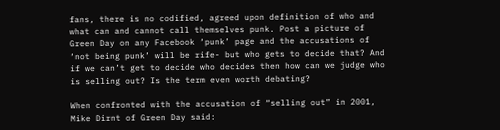fans, there is no codified, agreed upon definition of who and what can and cannot call themselves punk. Post a picture of Green Day on any Facebook ‘punk’ page and the accusations of ‘not being punk’ will be rife- but who gets to decide that? And if we can’t get to decide who decides then how can we judge who is selling out? Is the term even worth debating?

When confronted with the accusation of “selling out” in 2001, Mike Dirnt of Green Day said: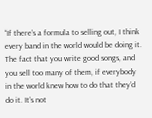“If there’s a formula to selling out, I think every band in the world would be doing it. The fact that you write good songs, and you sell too many of them, if everybody in the world knew how to do that they’d do it. It’s not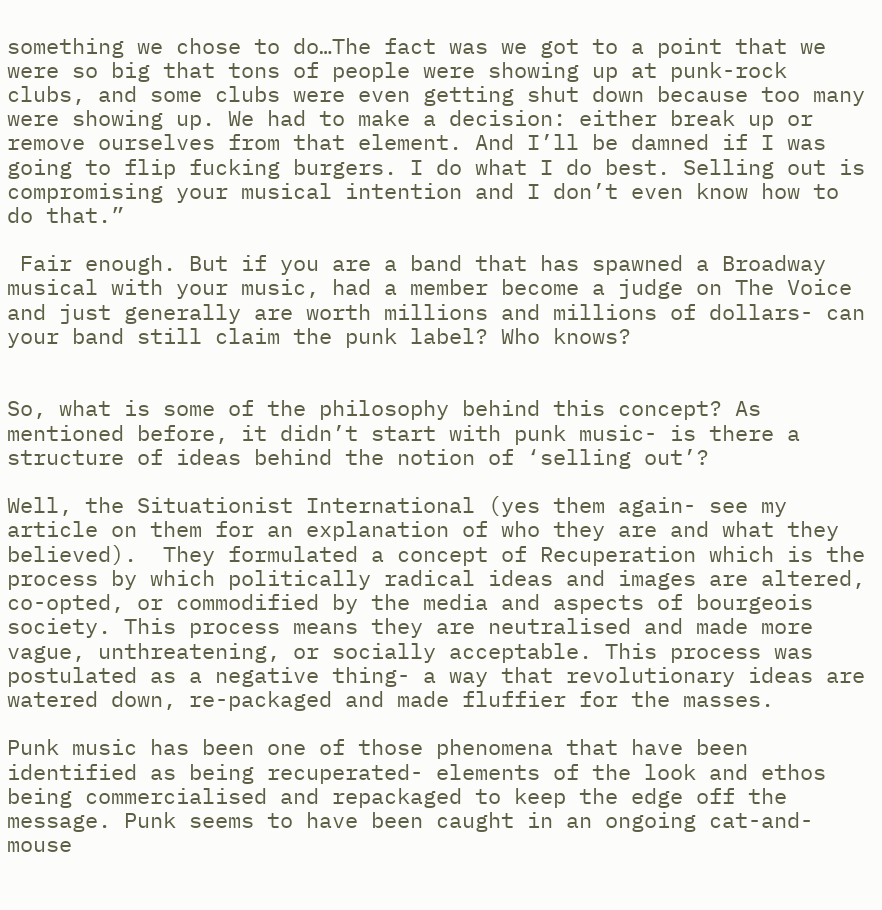something we chose to do…The fact was we got to a point that we were so big that tons of people were showing up at punk-rock clubs, and some clubs were even getting shut down because too many were showing up. We had to make a decision: either break up or remove ourselves from that element. And I’ll be damned if I was going to flip fucking burgers. I do what I do best. Selling out is compromising your musical intention and I don’t even know how to do that.”

 Fair enough. But if you are a band that has spawned a Broadway musical with your music, had a member become a judge on The Voice and just generally are worth millions and millions of dollars- can your band still claim the punk label? Who knows?


So, what is some of the philosophy behind this concept? As mentioned before, it didn’t start with punk music- is there a structure of ideas behind the notion of ‘selling out’?

Well, the Situationist International (yes them again- see my article on them for an explanation of who they are and what they believed).  They formulated a concept of Recuperation which is the process by which politically radical ideas and images are altered, co-opted, or commodified by the media and aspects of bourgeois society. This process means they are neutralised and made more vague, unthreatening, or socially acceptable. This process was postulated as a negative thing- a way that revolutionary ideas are watered down, re-packaged and made fluffier for the masses.

Punk music has been one of those phenomena that have been identified as being recuperated- elements of the look and ethos being commercialised and repackaged to keep the edge off the message. Punk seems to have been caught in an ongoing cat-and-mouse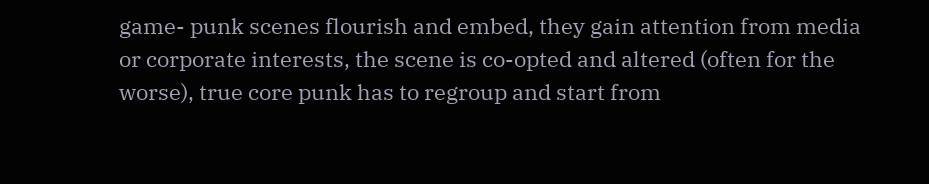game- punk scenes flourish and embed, they gain attention from media or corporate interests, the scene is co-opted and altered (often for the worse), true core punk has to regroup and start from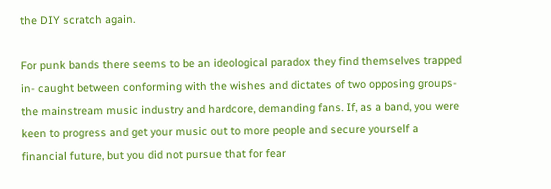the DIY scratch again.

For punk bands there seems to be an ideological paradox they find themselves trapped in- caught between conforming with the wishes and dictates of two opposing groups- the mainstream music industry and hardcore, demanding fans. If, as a band, you were keen to progress and get your music out to more people and secure yourself a financial future, but you did not pursue that for fear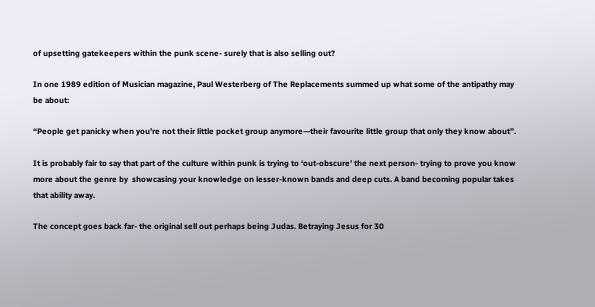of upsetting gatekeepers within the punk scene- surely that is also selling out?

In one 1989 edition of Musician magazine, Paul Westerberg of The Replacements summed up what some of the antipathy may be about:

“People get panicky when you’re not their little pocket group anymore—their favourite little group that only they know about”.

It is probably fair to say that part of the culture within punk is trying to ‘out-obscure’ the next person- trying to prove you know more about the genre by  showcasing your knowledge on lesser-known bands and deep cuts. A band becoming popular takes that ability away.

The concept goes back far- the original sell out perhaps being Judas. Betraying Jesus for 30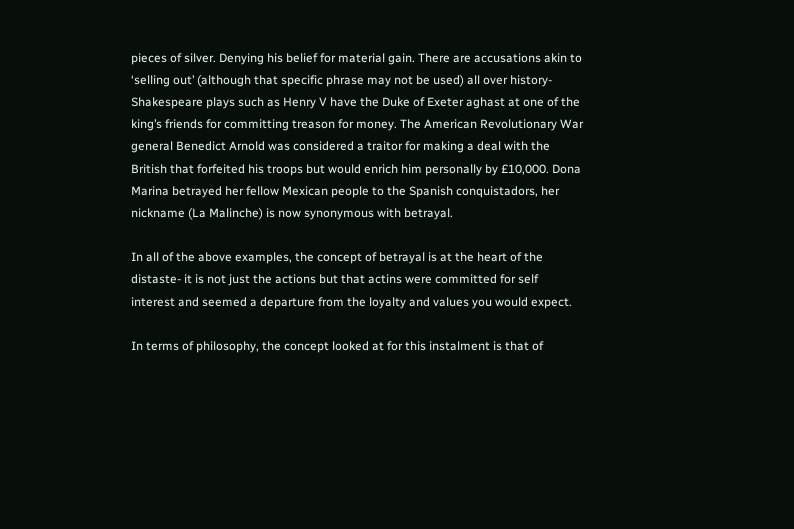pieces of silver. Denying his belief for material gain. There are accusations akin to ‘selling out’ (although that specific phrase may not be used) all over history- Shakespeare plays such as Henry V have the Duke of Exeter aghast at one of the king’s friends for committing treason for money. The American Revolutionary War general Benedict Arnold was considered a traitor for making a deal with the British that forfeited his troops but would enrich him personally by £10,000. Dona Marina betrayed her fellow Mexican people to the Spanish conquistadors, her nickname (La Malinche) is now synonymous with betrayal.

In all of the above examples, the concept of betrayal is at the heart of the distaste- it is not just the actions but that actins were committed for self interest and seemed a departure from the loyalty and values you would expect.

In terms of philosophy, the concept looked at for this instalment is that of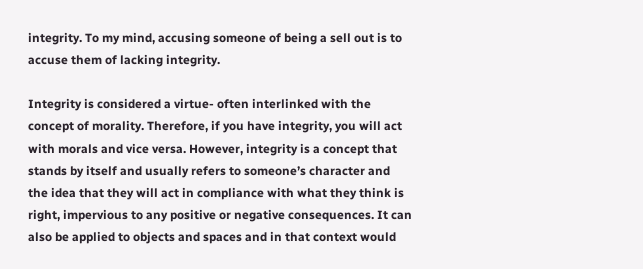integrity. To my mind, accusing someone of being a sell out is to accuse them of lacking integrity.

Integrity is considered a virtue- often interlinked with the concept of morality. Therefore, if you have integrity, you will act with morals and vice versa. However, integrity is a concept that stands by itself and usually refers to someone’s character and the idea that they will act in compliance with what they think is right, impervious to any positive or negative consequences. It can also be applied to objects and spaces and in that context would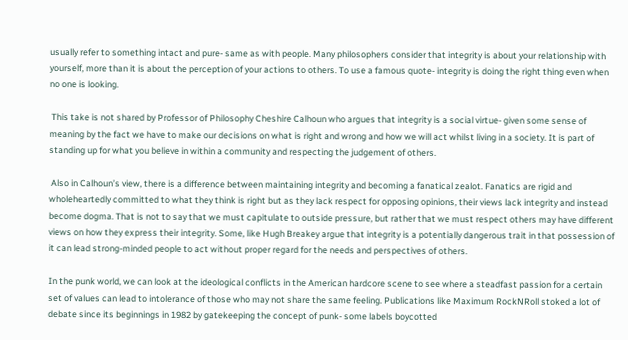usually refer to something intact and pure- same as with people. Many philosophers consider that integrity is about your relationship with yourself, more than it is about the perception of your actions to others. To use a famous quote- integrity is doing the right thing even when no one is looking.

 This take is not shared by Professor of Philosophy Cheshire Calhoun who argues that integrity is a social virtue- given some sense of meaning by the fact we have to make our decisions on what is right and wrong and how we will act whilst living in a society. It is part of standing up for what you believe in within a community and respecting the judgement of others.

 Also in Calhoun’s view, there is a difference between maintaining integrity and becoming a fanatical zealot. Fanatics are rigid and wholeheartedly committed to what they think is right but as they lack respect for opposing opinions, their views lack integrity and instead become dogma. That is not to say that we must capitulate to outside pressure, but rather that we must respect others may have different views on how they express their integrity. Some, like Hugh Breakey argue that integrity is a potentially dangerous trait in that possession of it can lead strong-minded people to act without proper regard for the needs and perspectives of others.

In the punk world, we can look at the ideological conflicts in the American hardcore scene to see where a steadfast passion for a certain set of values can lead to intolerance of those who may not share the same feeling. Publications like Maximum RockNRoll stoked a lot of debate since its beginnings in 1982 by gatekeeping the concept of punk- some labels boycotted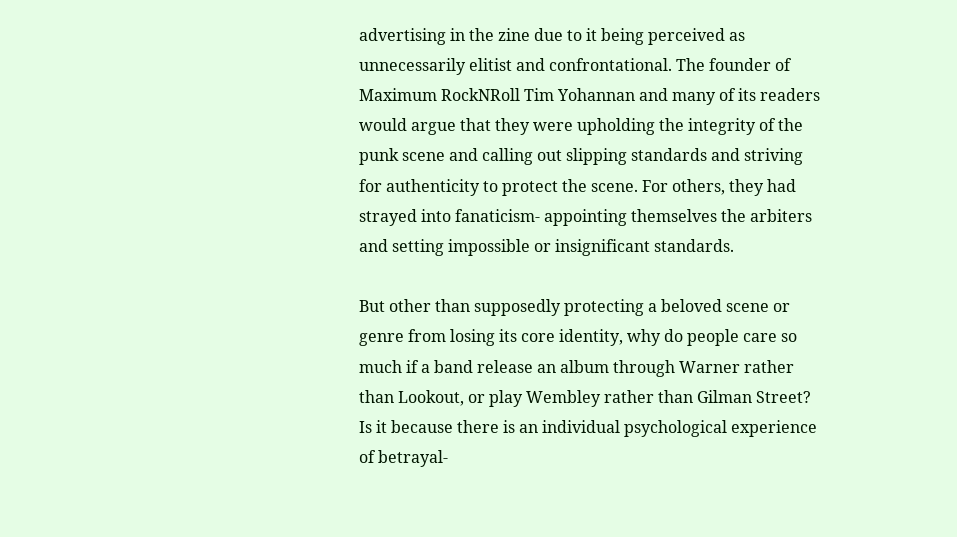advertising in the zine due to it being perceived as unnecessarily elitist and confrontational. The founder of Maximum RockNRoll Tim Yohannan and many of its readers would argue that they were upholding the integrity of the punk scene and calling out slipping standards and striving for authenticity to protect the scene. For others, they had strayed into fanaticism- appointing themselves the arbiters and setting impossible or insignificant standards.

But other than supposedly protecting a beloved scene or genre from losing its core identity, why do people care so much if a band release an album through Warner rather than Lookout, or play Wembley rather than Gilman Street? Is it because there is an individual psychological experience of betrayal-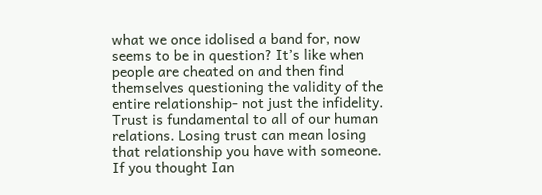what we once idolised a band for, now seems to be in question? It’s like when people are cheated on and then find themselves questioning the validity of the entire relationship- not just the infidelity. Trust is fundamental to all of our human relations. Losing trust can mean losing that relationship you have with someone. If you thought Ian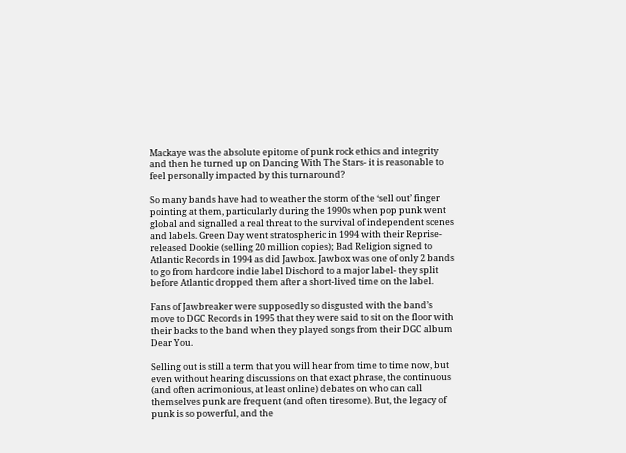Mackaye was the absolute epitome of punk rock ethics and integrity and then he turned up on Dancing With The Stars- it is reasonable to feel personally impacted by this turnaround?

So many bands have had to weather the storm of the ‘sell out’ finger pointing at them, particularly during the 1990s when pop punk went global and signalled a real threat to the survival of independent scenes and labels. Green Day went stratospheric in 1994 with their Reprise-released Dookie (selling 20 million copies); Bad Religion signed to Atlantic Records in 1994 as did Jawbox. Jawbox was one of only 2 bands to go from hardcore indie label Dischord to a major label- they split before Atlantic dropped them after a short-lived time on the label.

Fans of Jawbreaker were supposedly so disgusted with the band’s move to DGC Records in 1995 that they were said to sit on the floor with their backs to the band when they played songs from their DGC album Dear You.

Selling out is still a term that you will hear from time to time now, but even without hearing discussions on that exact phrase, the continuous (and often acrimonious, at least online) debates on who can call themselves punk are frequent (and often tiresome). But, the legacy of punk is so powerful, and the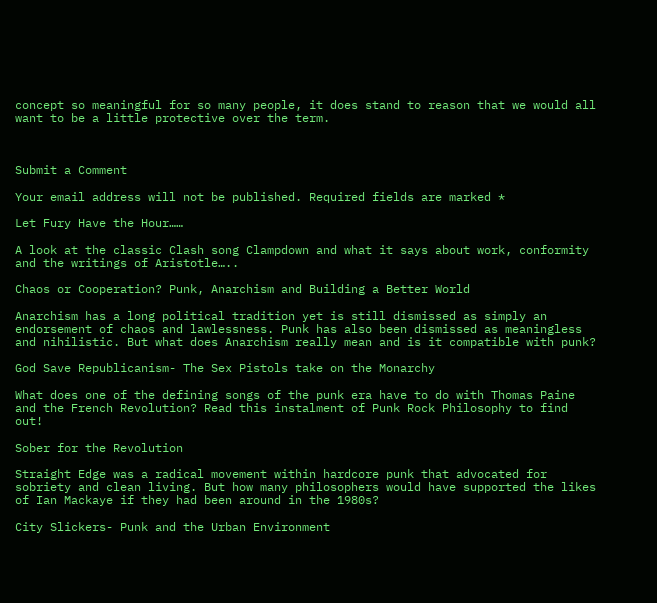concept so meaningful for so many people, it does stand to reason that we would all want to be a little protective over the term.



Submit a Comment

Your email address will not be published. Required fields are marked *

Let Fury Have the Hour……

A look at the classic Clash song Clampdown and what it says about work, conformity and the writings of Aristotle…..

Chaos or Cooperation? Punk, Anarchism and Building a Better World

Anarchism has a long political tradition yet is still dismissed as simply an endorsement of chaos and lawlessness. Punk has also been dismissed as meaningless and nihilistic. But what does Anarchism really mean and is it compatible with punk?

God Save Republicanism- The Sex Pistols take on the Monarchy

What does one of the defining songs of the punk era have to do with Thomas Paine and the French Revolution? Read this instalment of Punk Rock Philosophy to find out!

Sober for the Revolution

Straight Edge was a radical movement within hardcore punk that advocated for sobriety and clean living. But how many philosophers would have supported the likes of Ian Mackaye if they had been around in the 1980s?

City Slickers- Punk and the Urban Environment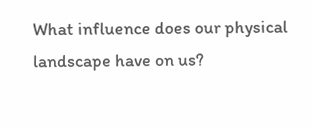What influence does our physical landscape have on us?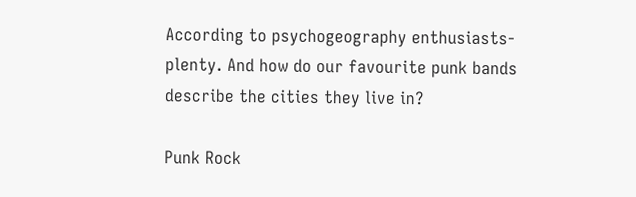According to psychogeography enthusiasts- plenty. And how do our favourite punk bands describe the cities they live in?

Punk Rock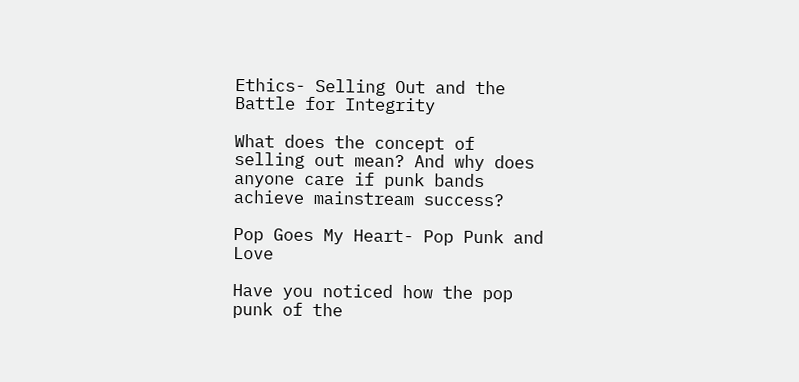Ethics- Selling Out and the Battle for Integrity

What does the concept of selling out mean? And why does anyone care if punk bands achieve mainstream success?

Pop Goes My Heart- Pop Punk and Love

Have you noticed how the pop punk of the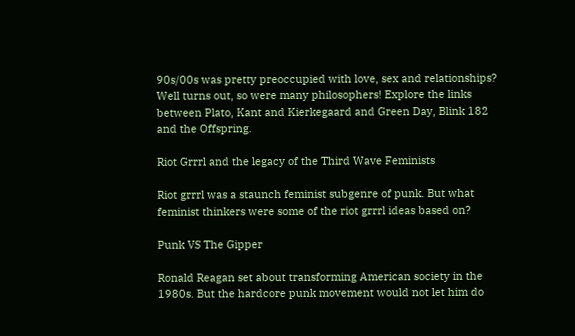90s/00s was pretty preoccupied with love, sex and relationships? Well turns out, so were many philosophers! Explore the links between Plato, Kant and Kierkegaard and Green Day, Blink 182 and the Offspring.

Riot Grrrl and the legacy of the Third Wave Feminists

Riot grrrl was a staunch feminist subgenre of punk. But what feminist thinkers were some of the riot grrrl ideas based on?

Punk VS The Gipper

Ronald Reagan set about transforming American society in the 1980s. But the hardcore punk movement would not let him do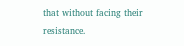that without facing their resistance.